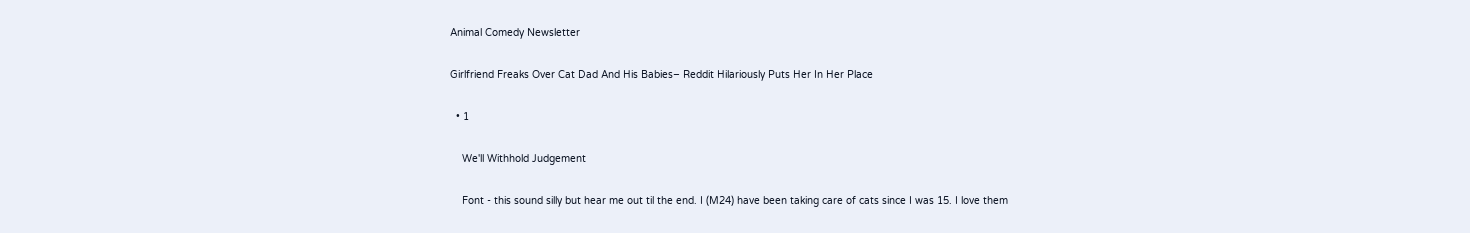Animal Comedy Newsletter

Girlfriend Freaks Over Cat Dad And His Babies– Reddit Hilariously Puts Her In Her Place

  • 1

    We'll Withhold Judgement

    Font - this sound silly but hear me out til the end. I (M24) have been taking care of cats since I was 15. I love them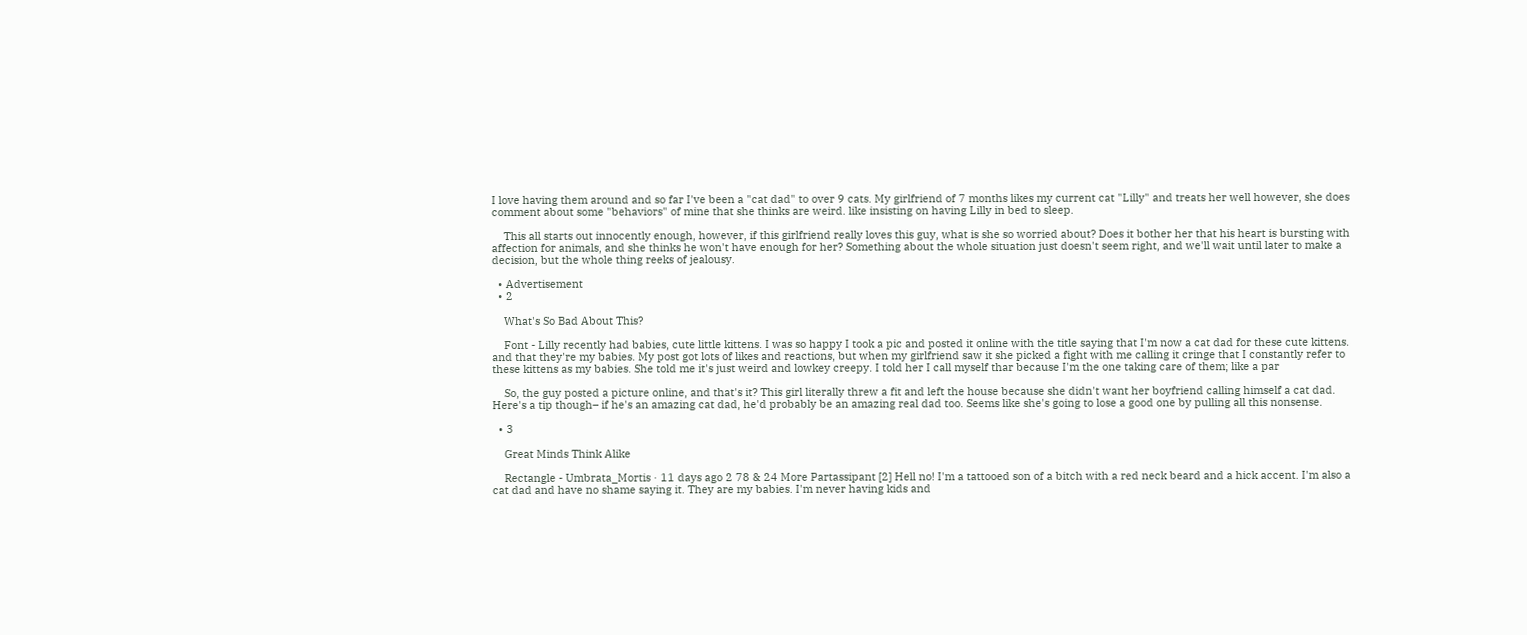I love having them around and so far I've been a "cat dad" to over 9 cats. My girlfriend of 7 months likes my current cat "Lilly" and treats her well however, she does comment about some "behaviors" of mine that she thinks are weird. like insisting on having Lilly in bed to sleep.

    This all starts out innocently enough, however, if this girlfriend really loves this guy, what is she so worried about? Does it bother her that his heart is bursting with affection for animals, and she thinks he won't have enough for her? Something about the whole situation just doesn't seem right, and we'll wait until later to make a decision, but the whole thing reeks of jealousy.

  • Advertisement
  • 2

    What's So Bad About This?

    Font - Lilly recently had babies, cute little kittens. I was so happy I took a pic and posted it online with the title saying that I'm now a cat dad for these cute kittens. and that they're my babies. My post got lots of likes and reactions, but when my girlfriend saw it she picked a fight with me calling it cringe that I constantly refer to these kittens as my babies. She told me it's just weird and lowkey creepy. I told her I call myself thar because I'm the one taking care of them; like a par

    So, the guy posted a picture online, and that's it? This girl literally threw a fit and left the house because she didn't want her boyfriend calling himself a cat dad. Here's a tip though– if he's an amazing cat dad, he'd probably be an amazing real dad too. Seems like she's going to lose a good one by pulling all this nonsense.

  • 3

    Great Minds Think Alike

    Rectangle - Umbrata_Mortis · 11 days ago 2 78 & 24 More Partassipant [2] Hell no! I'm a tattooed son of a bitch with a red neck beard and a hick accent. I'm also a cat dad and have no shame saying it. They are my babies. I'm never having kids and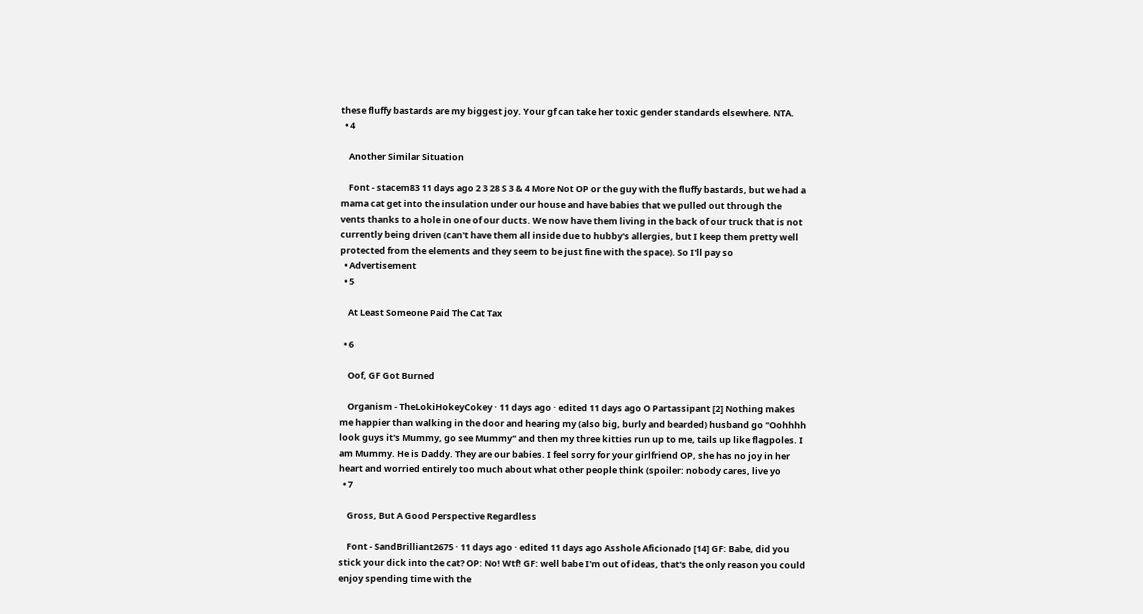these fluffy bastards are my biggest joy. Your gf can take her toxic gender standards elsewhere. NTA.
  • 4

    Another Similar Situation

    Font - stacem83 11 days ago 2 3 28 S 3 & 4 More Not OP or the guy with the fluffy bastards, but we had a mama cat get into the insulation under our house and have babies that we pulled out through the vents thanks to a hole in one of our ducts. We now have them living in the back of our truck that is not currently being driven (can't have them all inside due to hubby's allergies, but I keep them pretty well protected from the elements and they seem to be just fine with the space). So I'll pay so
  • Advertisement
  • 5

    At Least Someone Paid The Cat Tax

  • 6

    Oof, GF Got Burned

    Organism - TheLokiHokeyCokey · 11 days ago · edited 11 days ago O Partassipant [2] Nothing makes me happier than walking in the door and hearing my (also big, burly and bearded) husband go "Oohhhh look guys it's Mummy, go see Mummy" and then my three kitties run up to me, tails up like flagpoles. I am Mummy. He is Daddy. They are our babies. I feel sorry for your girlfriend OP, she has no joy in her heart and worried entirely too much about what other people think (spoiler: nobody cares, live yo
  • 7

    Gross, But A Good Perspective Regardless

    Font - SandBrilliant2675 · 11 days ago · edited 11 days ago Asshole Aficionado [14] GF: Babe, did you stick your dick into the cat? OP: No! Wtf! GF: well babe I'm out of ideas, that's the only reason you could enjoy spending time with the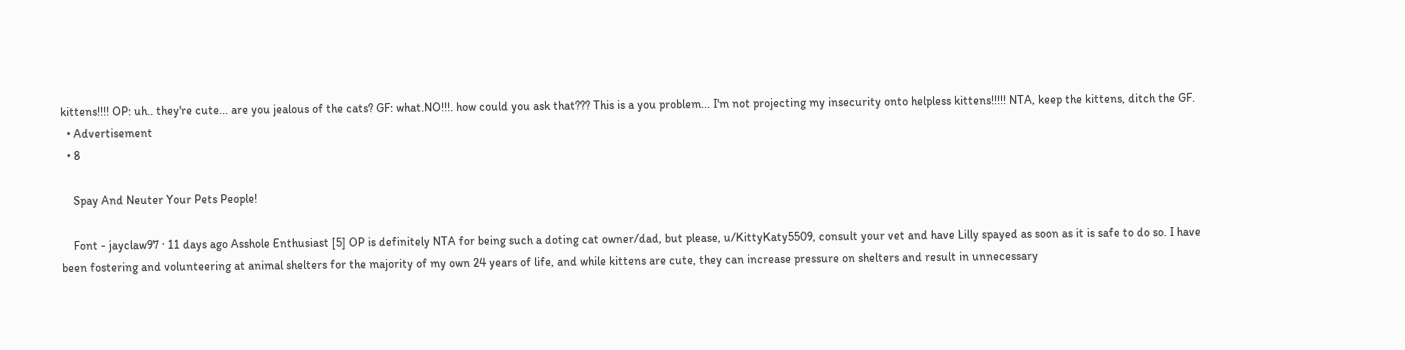kittens!!!! OP: uh.. they're cute... are you jealous of the cats? GF: what.NO!!!. how could you ask that??? This is a you problem... I'm not projecting my insecurity onto helpless kittens!!!!! NTA, keep the kittens, ditch the GF.
  • Advertisement
  • 8

    Spay And Neuter Your Pets People!

    Font - jayclaw97 · 11 days ago Asshole Enthusiast [5] OP is definitely NTA for being such a doting cat owner/dad, but please, u/KittyKaty5509, consult your vet and have Lilly spayed as soon as it is safe to do so. I have been fostering and volunteering at animal shelters for the majority of my own 24 years of life, and while kittens are cute, they can increase pressure on shelters and result in unnecessary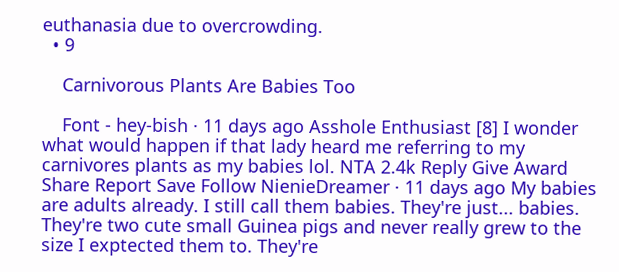euthanasia due to overcrowding.
  • 9

    Carnivorous Plants Are Babies Too

    Font - hey-bish · 11 days ago Asshole Enthusiast [8] I wonder what would happen if that lady heard me referring to my carnivores plants as my babies lol. NTA 2.4k Reply Give Award Share Report Save Follow NienieDreamer · 11 days ago My babies are adults already. I still call them babies. They're just... babies. They're two cute small Guinea pigs and never really grew to the size I exptected them to. They're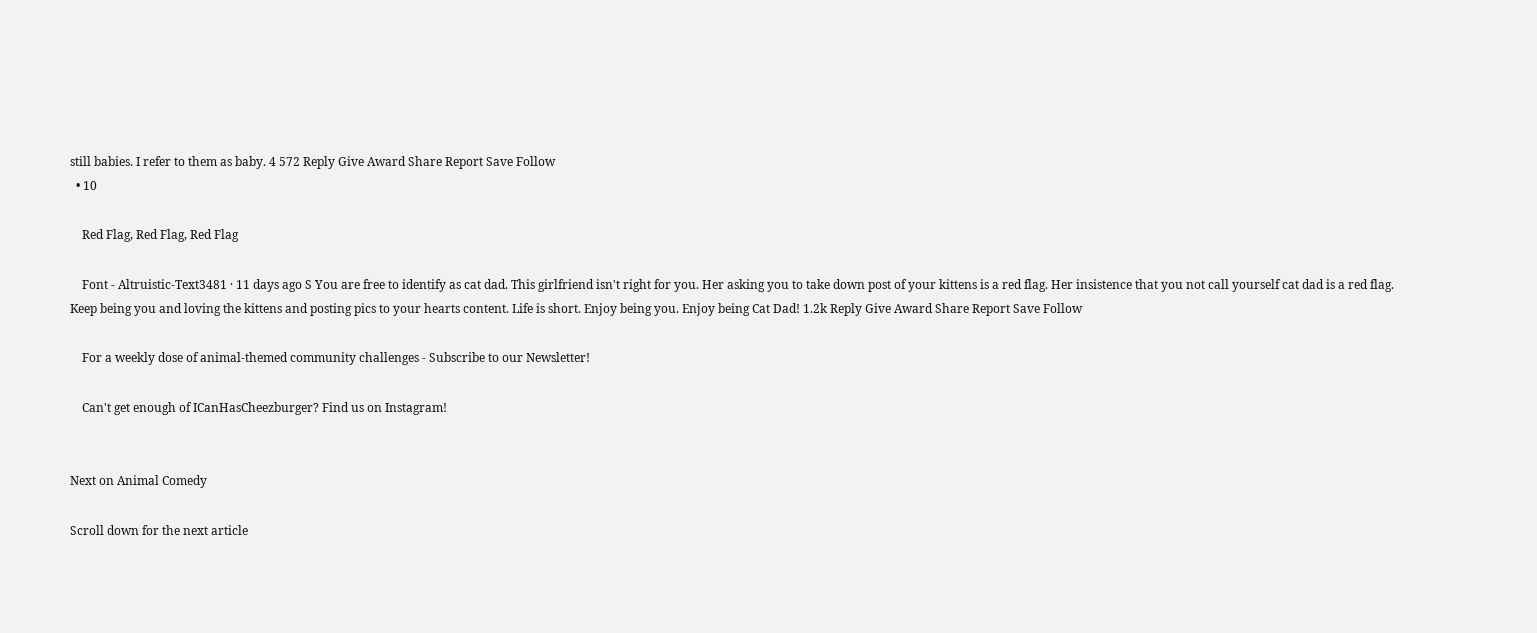still babies. I refer to them as baby. 4 572 Reply Give Award Share Report Save Follow
  • 10

    Red Flag, Red Flag, Red Flag

    Font - Altruistic-Text3481 · 11 days ago S You are free to identify as cat dad. This girlfriend isn't right for you. Her asking you to take down post of your kittens is a red flag. Her insistence that you not call yourself cat dad is a red flag. Keep being you and loving the kittens and posting pics to your hearts content. Life is short. Enjoy being you. Enjoy being Cat Dad! 1.2k Reply Give Award Share Report Save Follow

    For a weekly dose of animal-themed community challenges - Subscribe to our Newsletter!

    Can't get enough of ICanHasCheezburger? Find us on Instagram!


Next on Animal Comedy

Scroll down for the next article